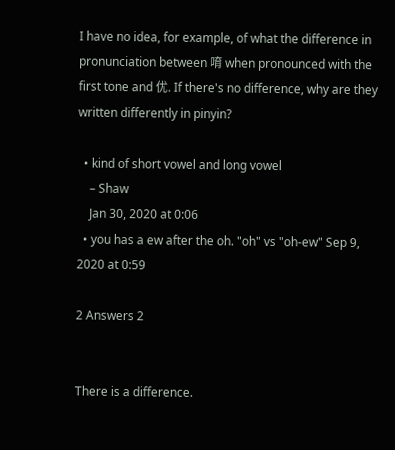I have no idea, for example, of what the difference in pronunciation between 唷 when pronounced with the first tone and 优. If there's no difference, why are they written differently in pinyin?

  • kind of short vowel and long vowel
    – Shaw
    Jan 30, 2020 at 0:06
  • you has a ew after the oh. "oh" vs "oh-ew" Sep 9, 2020 at 0:59

2 Answers 2


There is a difference.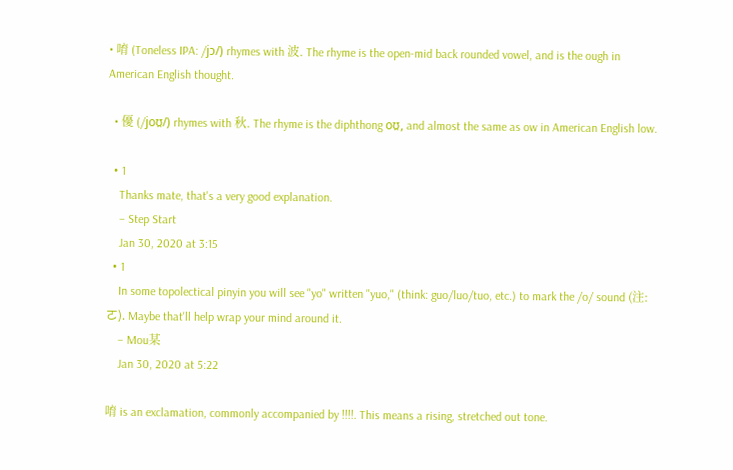• 唷 (Toneless IPA: /jɔ/) rhymes with 波. The rhyme is the open-mid back rounded vowel, and is the ough in American English thought.

  • 優 (/joʊ̯/) rhymes with 秋. The rhyme is the diphthong oʊ̯, and almost the same as ow in American English low.

  • 1
    Thanks mate, that's a very good explanation.
    – Step Start
    Jan 30, 2020 at 3:15
  • 1
    In some topolectical pinyin you will see "yo" written "yuo," (think: guo/luo/tuo, etc.) to mark the /o/ sound (注: ㄛ). Maybe that'll help wrap your mind around it.
    – Mou某
    Jan 30, 2020 at 5:22

唷 is an exclamation, commonly accompanied by !!!!. This means a rising, stretched out tone.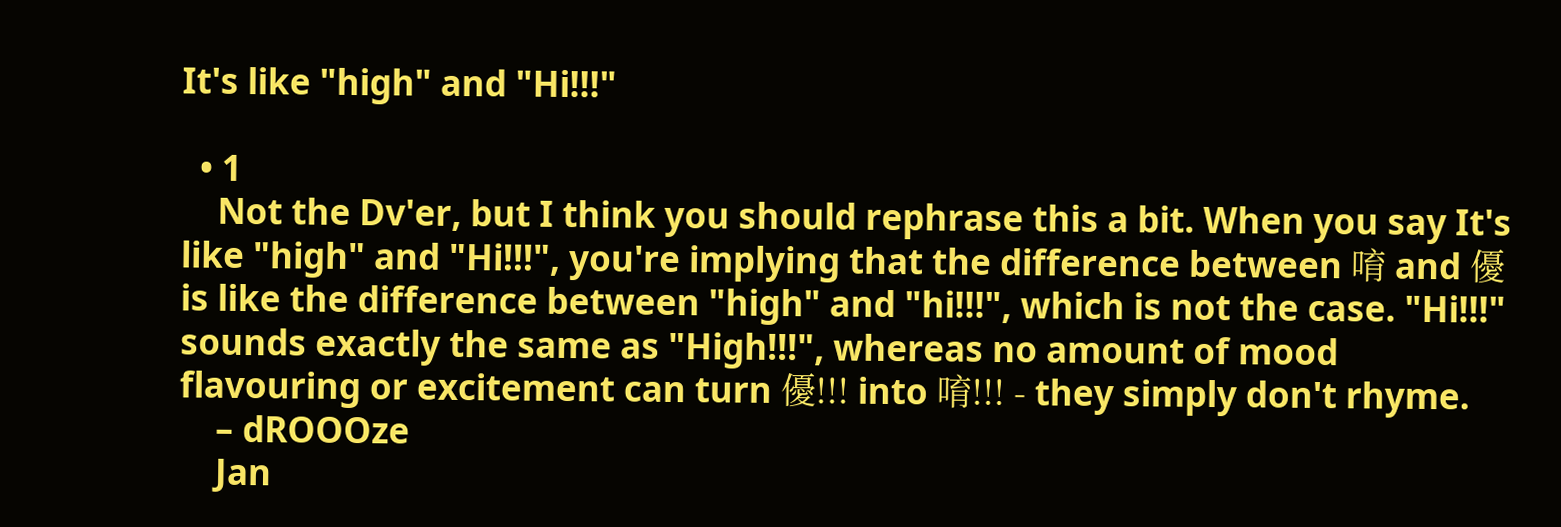It's like "high" and "Hi!!!"

  • 1
    Not the Dv'er, but I think you should rephrase this a bit. When you say It's like "high" and "Hi!!!", you're implying that the difference between 唷 and 優 is like the difference between "high" and "hi!!!", which is not the case. "Hi!!!" sounds exactly the same as "High!!!", whereas no amount of mood flavouring or excitement can turn 優!!! into 唷!!! - they simply don't rhyme.
    – dROOOze
    Jan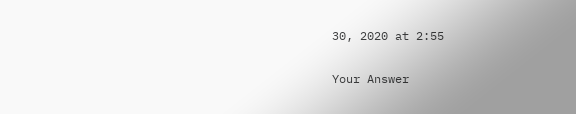30, 2020 at 2:55

Your Answer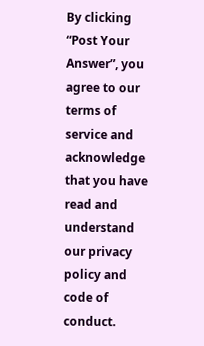By clicking “Post Your Answer”, you agree to our terms of service and acknowledge that you have read and understand our privacy policy and code of conduct.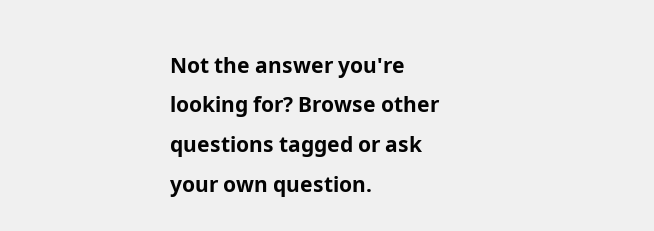Not the answer you're looking for? Browse other questions tagged or ask your own question.